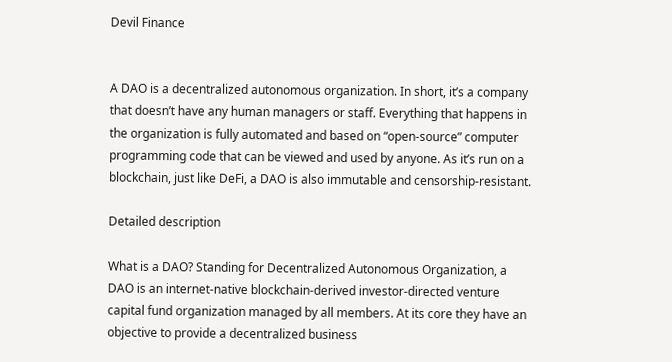Devil Finance


A DAO is a decentralized autonomous organization. In short, it’s a company that doesn’t have any human managers or staff. Everything that happens in the organization is fully automated and based on “open-source” computer programming code that can be viewed and used by anyone. As it’s run on a blockchain, just like DeFi, a DAO is also immutable and censorship-resistant.

Detailed description

What is a DAO? Standing for Decentralized Autonomous Organization, a DAO is an internet-native blockchain-derived investor-directed venture capital fund organization managed by all members. At its core they have an objective to provide a decentralized business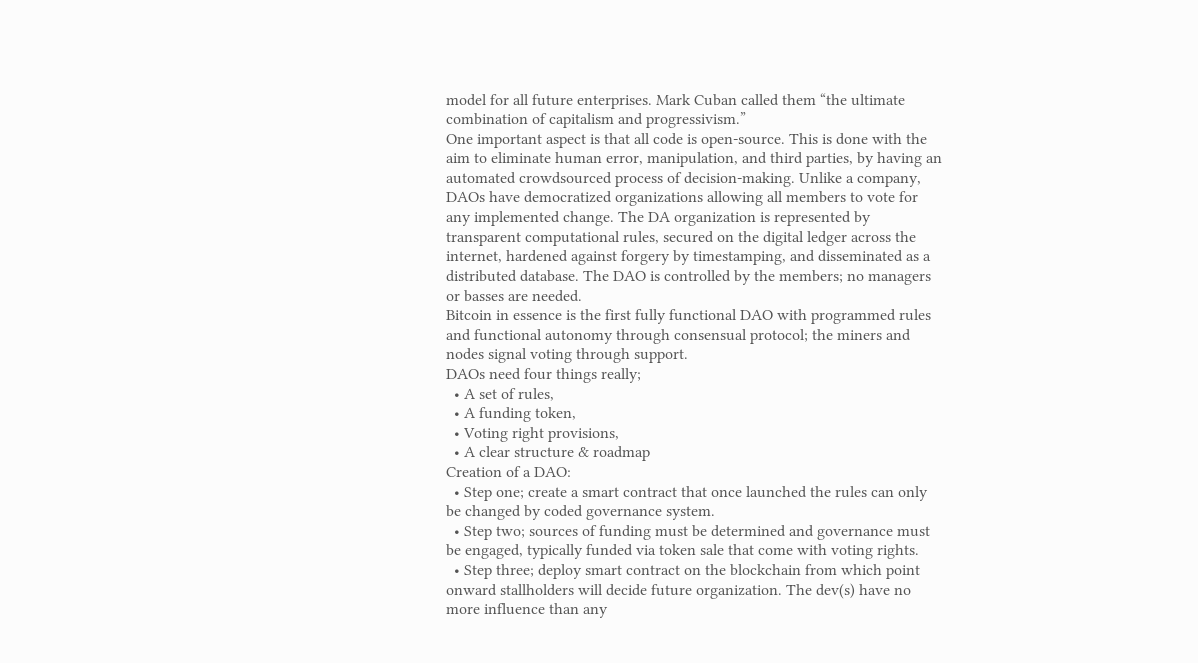model for all future enterprises. Mark Cuban called them “the ultimate combination of capitalism and progressivism.”
One important aspect is that all code is open-source. This is done with the aim to eliminate human error, manipulation, and third parties, by having an automated crowdsourced process of decision-making. Unlike a company, DAOs have democratized organizations allowing all members to vote for any implemented change. The DA organization is represented by transparent computational rules, secured on the digital ledger across the internet, hardened against forgery by timestamping, and disseminated as a distributed database. The DAO is controlled by the members; no managers or basses are needed.
Bitcoin in essence is the first fully functional DAO with programmed rules and functional autonomy through consensual protocol; the miners and nodes signal voting through support.
DAOs need four things really;
  • A set of rules,
  • A funding token,
  • Voting right provisions,
  • A clear structure & roadmap
Creation of a DAO:
  • Step one; create a smart contract that once launched the rules can only be changed by coded governance system.
  • Step two; sources of funding must be determined and governance must be engaged, typically funded via token sale that come with voting rights.
  • Step three; deploy smart contract on the blockchain from which point onward stallholders will decide future organization. The dev(s) have no more influence than any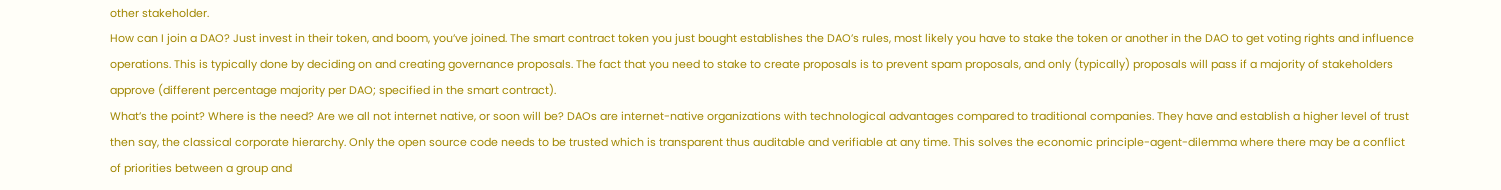other stakeholder.
How can I join a DAO? Just invest in their token, and boom, you’ve joined. The smart contract token you just bought establishes the DAO’s rules, most likely you have to stake the token or another in the DAO to get voting rights and influence operations. This is typically done by deciding on and creating governance proposals. The fact that you need to stake to create proposals is to prevent spam proposals, and only (typically) proposals will pass if a majority of stakeholders approve (different percentage majority per DAO; specified in the smart contract).
What’s the point? Where is the need? Are we all not internet native, or soon will be? DAOs are internet-native organizations with technological advantages compared to traditional companies. They have and establish a higher level of trust then say, the classical corporate hierarchy. Only the open source code needs to be trusted which is transparent thus auditable and verifiable at any time. This solves the economic principle-agent-dilemma where there may be a conflict of priorities between a group and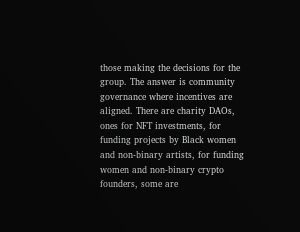those making the decisions for the group. The answer is community governance where incentives are aligned. There are charity DAOs, ones for NFT investments, for funding projects by Black women and non-binary artists, for funding women and non-binary crypto founders, some are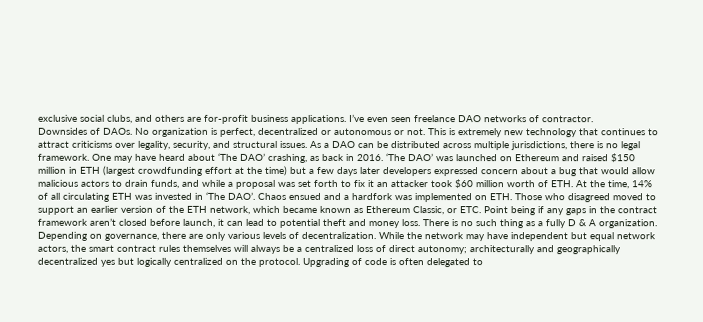exclusive social clubs, and others are for-profit business applications. I’ve even seen freelance DAO networks of contractor.
Downsides of DAOs. No organization is perfect, decentralized or autonomous or not. This is extremely new technology that continues to attract criticisms over legality, security, and structural issues. As a DAO can be distributed across multiple jurisdictions, there is no legal framework. One may have heard about ‘The DAO’ crashing, as back in 2016. ‘The DAO’ was launched on Ethereum and raised $150 million in ETH (largest crowdfunding effort at the time) but a few days later developers expressed concern about a bug that would allow malicious actors to drain funds, and while a proposal was set forth to fix it an attacker took $60 million worth of ETH. At the time, 14% of all circulating ETH was invested in ‘The DAO’. Chaos ensued and a hardfork was implemented on ETH. Those who disagreed moved to support an earlier version of the ETH network, which became known as Ethereum Classic, or ETC. Point being if any gaps in the contract framework aren’t closed before launch, it can lead to potential theft and money loss. There is no such thing as a fully D & A organization. Depending on governance, there are only various levels of decentralization. While the network may have independent but equal network actors, the smart contract rules themselves will always be a centralized loss of direct autonomy; architecturally and geographically decentralized yes but logically centralized on the protocol. Upgrading of code is often delegated to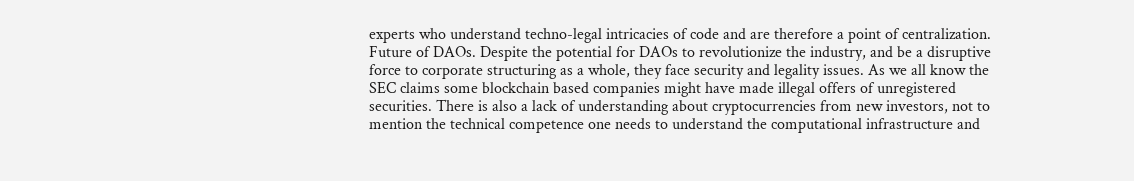experts who understand techno-legal intricacies of code and are therefore a point of centralization.
Future of DAOs. Despite the potential for DAOs to revolutionize the industry, and be a disruptive force to corporate structuring as a whole, they face security and legality issues. As we all know the SEC claims some blockchain based companies might have made illegal offers of unregistered securities. There is also a lack of understanding about cryptocurrencies from new investors, not to mention the technical competence one needs to understand the computational infrastructure and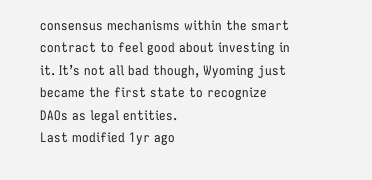consensus mechanisms within the smart contract to feel good about investing in it. It’s not all bad though, Wyoming just became the first state to recognize DAOs as legal entities.
Last modified 1yr ago